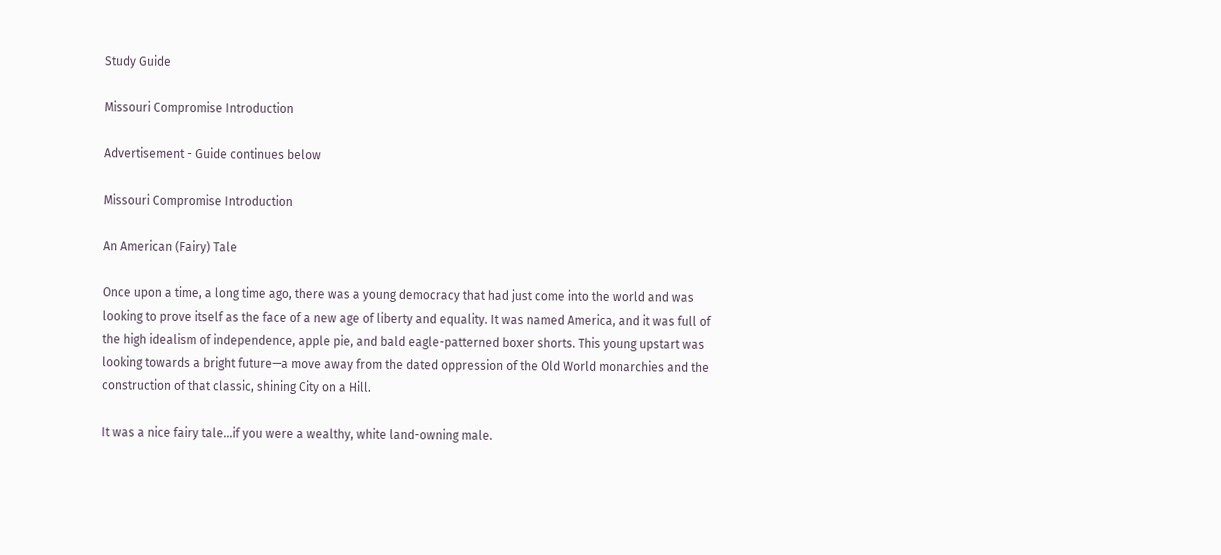Study Guide

Missouri Compromise Introduction

Advertisement - Guide continues below

Missouri Compromise Introduction

An American (Fairy) Tale

Once upon a time, a long time ago, there was a young democracy that had just come into the world and was looking to prove itself as the face of a new age of liberty and equality. It was named America, and it was full of the high idealism of independence, apple pie, and bald eagle-patterned boxer shorts. This young upstart was looking towards a bright future—a move away from the dated oppression of the Old World monarchies and the construction of that classic, shining City on a Hill.

It was a nice fairy tale…if you were a wealthy, white land-owning male.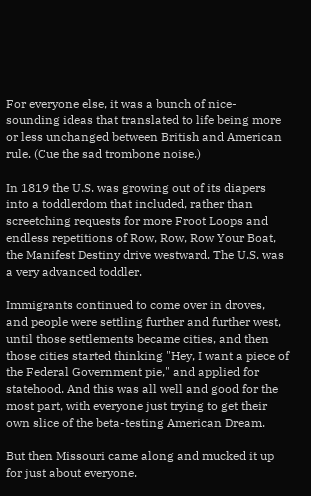For everyone else, it was a bunch of nice-sounding ideas that translated to life being more or less unchanged between British and American rule. (Cue the sad trombone noise.)

In 1819 the U.S. was growing out of its diapers into a toddlerdom that included, rather than screetching requests for more Froot Loops and endless repetitions of Row, Row, Row Your Boat, the Manifest Destiny drive westward. The U.S. was a very advanced toddler.

Immigrants continued to come over in droves, and people were settling further and further west, until those settlements became cities, and then those cities started thinking "Hey, I want a piece of the Federal Government pie," and applied for statehood. And this was all well and good for the most part, with everyone just trying to get their own slice of the beta-testing American Dream.

But then Missouri came along and mucked it up for just about everyone.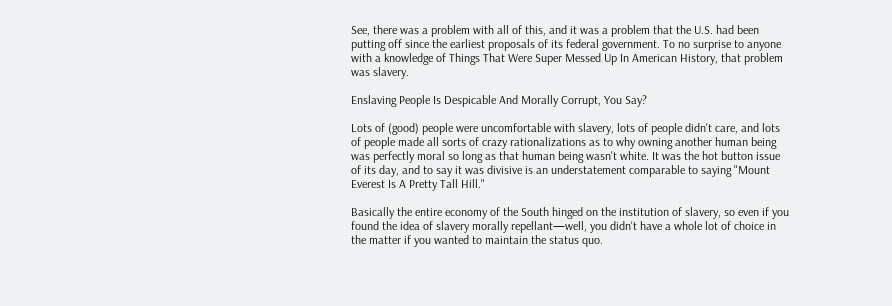See, there was a problem with all of this, and it was a problem that the U.S. had been putting off since the earliest proposals of its federal government. To no surprise to anyone with a knowledge of Things That Were Super Messed Up In American History, that problem was slavery.

Enslaving People Is Despicable And Morally Corrupt, You Say?

Lots of (good) people were uncomfortable with slavery, lots of people didn't care, and lots of people made all sorts of crazy rationalizations as to why owning another human being was perfectly moral so long as that human being wasn't white. It was the hot button issue of its day, and to say it was divisive is an understatement comparable to saying "Mount Everest Is A Pretty Tall Hill."

Basically the entire economy of the South hinged on the institution of slavery, so even if you found the idea of slavery morally repellant—well, you didn't have a whole lot of choice in the matter if you wanted to maintain the status quo.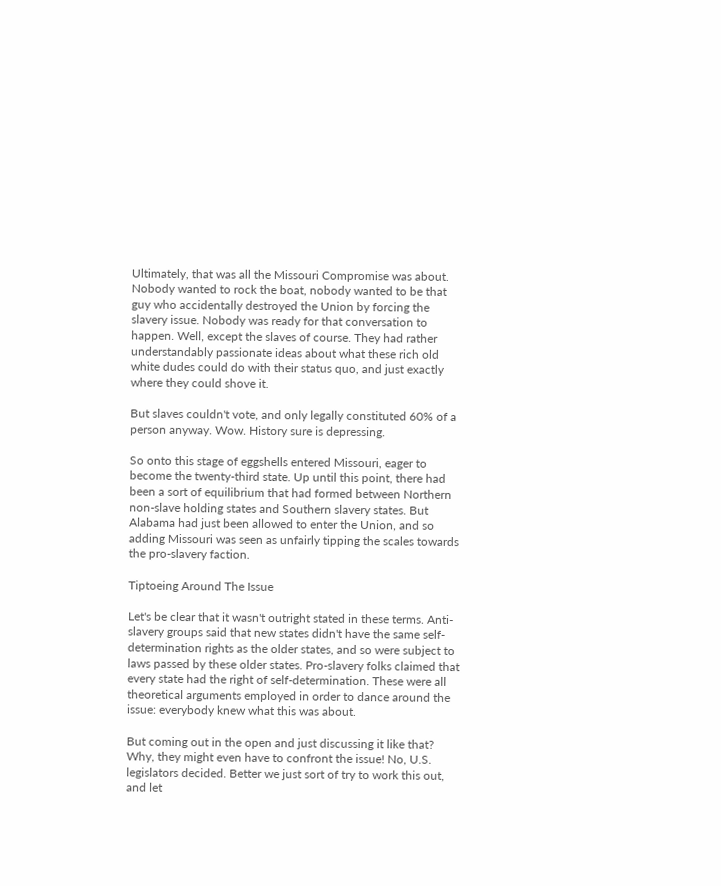Ultimately, that was all the Missouri Compromise was about. Nobody wanted to rock the boat, nobody wanted to be that guy who accidentally destroyed the Union by forcing the slavery issue. Nobody was ready for that conversation to happen. Well, except the slaves of course. They had rather understandably passionate ideas about what these rich old white dudes could do with their status quo, and just exactly where they could shove it.

But slaves couldn't vote, and only legally constituted 60% of a person anyway. Wow. History sure is depressing.

So onto this stage of eggshells entered Missouri, eager to become the twenty-third state. Up until this point, there had been a sort of equilibrium that had formed between Northern non-slave holding states and Southern slavery states. But Alabama had just been allowed to enter the Union, and so adding Missouri was seen as unfairly tipping the scales towards the pro-slavery faction.

Tiptoeing Around The Issue

Let's be clear that it wasn't outright stated in these terms. Anti-slavery groups said that new states didn't have the same self-determination rights as the older states, and so were subject to laws passed by these older states. Pro-slavery folks claimed that every state had the right of self-determination. These were all theoretical arguments employed in order to dance around the issue: everybody knew what this was about.

But coming out in the open and just discussing it like that? Why, they might even have to confront the issue! No, U.S. legislators decided. Better we just sort of try to work this out, and let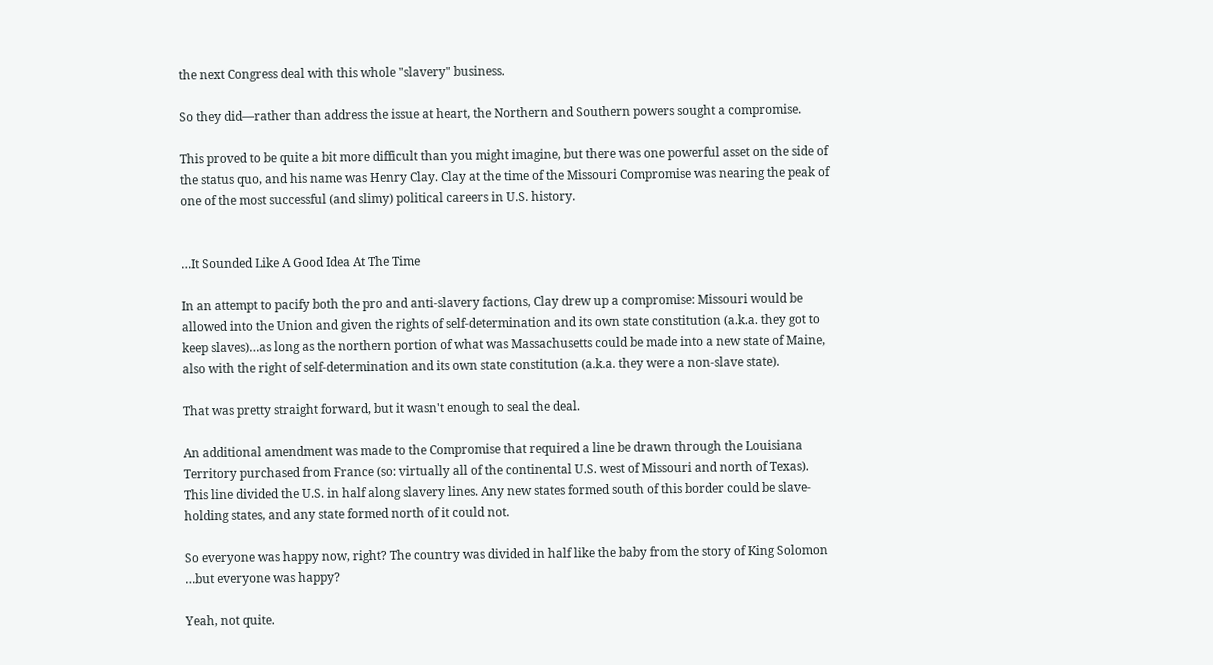the next Congress deal with this whole "slavery" business.

So they did—rather than address the issue at heart, the Northern and Southern powers sought a compromise.

This proved to be quite a bit more difficult than you might imagine, but there was one powerful asset on the side of the status quo, and his name was Henry Clay. Clay at the time of the Missouri Compromise was nearing the peak of one of the most successful (and slimy) political careers in U.S. history.


…It Sounded Like A Good Idea At The Time

In an attempt to pacify both the pro and anti-slavery factions, Clay drew up a compromise: Missouri would be allowed into the Union and given the rights of self-determination and its own state constitution (a.k.a. they got to keep slaves)…as long as the northern portion of what was Massachusetts could be made into a new state of Maine, also with the right of self-determination and its own state constitution (a.k.a. they were a non-slave state).

That was pretty straight forward, but it wasn't enough to seal the deal.

An additional amendment was made to the Compromise that required a line be drawn through the Louisiana Territory purchased from France (so: virtually all of the continental U.S. west of Missouri and north of Texas). This line divided the U.S. in half along slavery lines. Any new states formed south of this border could be slave-holding states, and any state formed north of it could not.

So everyone was happy now, right? The country was divided in half like the baby from the story of King Solomon …but everyone was happy?

Yeah, not quite.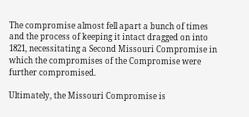The compromise almost fell apart a bunch of times and the process of keeping it intact dragged on into 1821, necessitating a Second Missouri Compromise in which the compromises of the Compromise were further compromised.

Ultimately, the Missouri Compromise is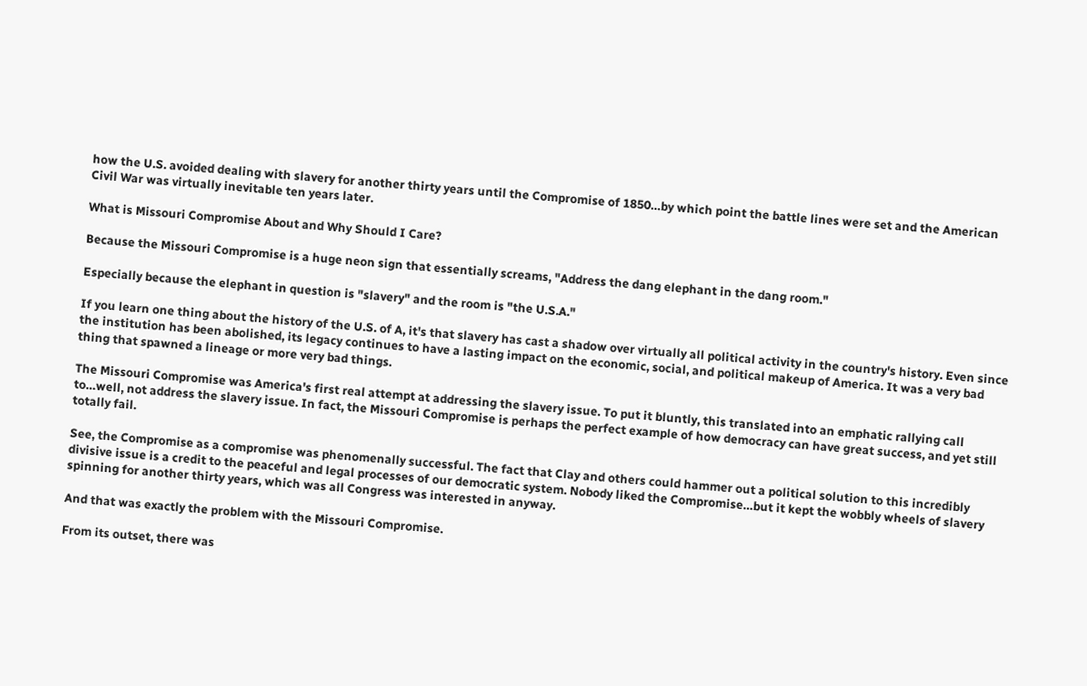how the U.S. avoided dealing with slavery for another thirty years until the Compromise of 1850…by which point the battle lines were set and the American Civil War was virtually inevitable ten years later.

What is Missouri Compromise About and Why Should I Care?

Because the Missouri Compromise is a huge neon sign that essentially screams, "Address the dang elephant in the dang room."

Especially because the elephant in question is "slavery" and the room is "the U.S.A."

If you learn one thing about the history of the U.S. of A, it's that slavery has cast a shadow over virtually all political activity in the country's history. Even since the institution has been abolished, its legacy continues to have a lasting impact on the economic, social, and political makeup of America. It was a very bad thing that spawned a lineage or more very bad things.

The Missouri Compromise was America's first real attempt at addressing the slavery issue. To put it bluntly, this translated into an emphatic rallying call to…well, not address the slavery issue. In fact, the Missouri Compromise is perhaps the perfect example of how democracy can have great success, and yet still totally fail.

See, the Compromise as a compromise was phenomenally successful. The fact that Clay and others could hammer out a political solution to this incredibly divisive issue is a credit to the peaceful and legal processes of our democratic system. Nobody liked the Compromise…but it kept the wobbly wheels of slavery spinning for another thirty years, which was all Congress was interested in anyway.

And that was exactly the problem with the Missouri Compromise.

From its outset, there was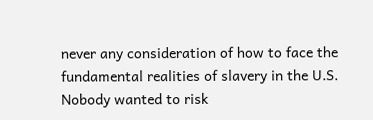never any consideration of how to face the fundamental realities of slavery in the U.S. Nobody wanted to risk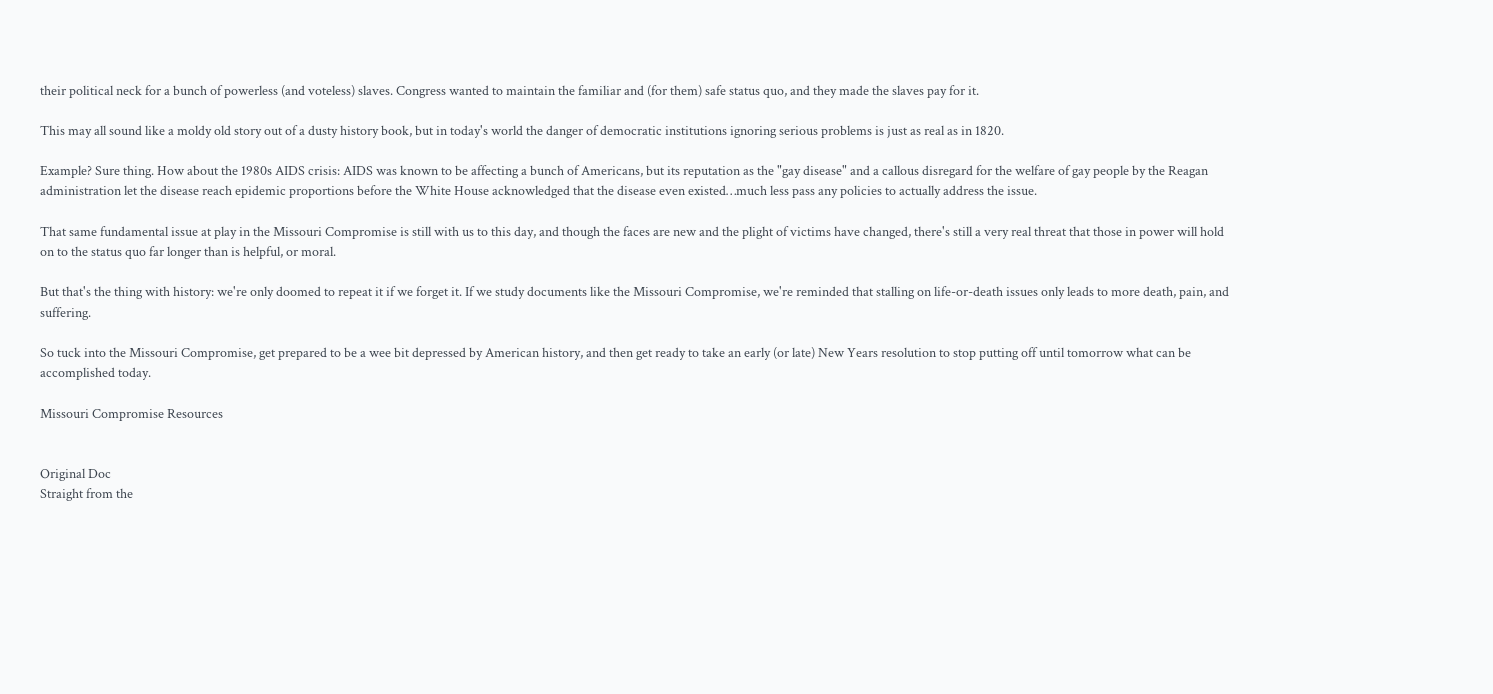their political neck for a bunch of powerless (and voteless) slaves. Congress wanted to maintain the familiar and (for them) safe status quo, and they made the slaves pay for it.

This may all sound like a moldy old story out of a dusty history book, but in today's world the danger of democratic institutions ignoring serious problems is just as real as in 1820.

Example? Sure thing. How about the 1980s AIDS crisis: AIDS was known to be affecting a bunch of Americans, but its reputation as the "gay disease" and a callous disregard for the welfare of gay people by the Reagan administration let the disease reach epidemic proportions before the White House acknowledged that the disease even existed…much less pass any policies to actually address the issue.

That same fundamental issue at play in the Missouri Compromise is still with us to this day, and though the faces are new and the plight of victims have changed, there's still a very real threat that those in power will hold on to the status quo far longer than is helpful, or moral.

But that's the thing with history: we're only doomed to repeat it if we forget it. If we study documents like the Missouri Compromise, we're reminded that stalling on life-or-death issues only leads to more death, pain, and suffering.

So tuck into the Missouri Compromise, get prepared to be a wee bit depressed by American history, and then get ready to take an early (or late) New Years resolution to stop putting off until tomorrow what can be accomplished today.

Missouri Compromise Resources


Original Doc
Straight from the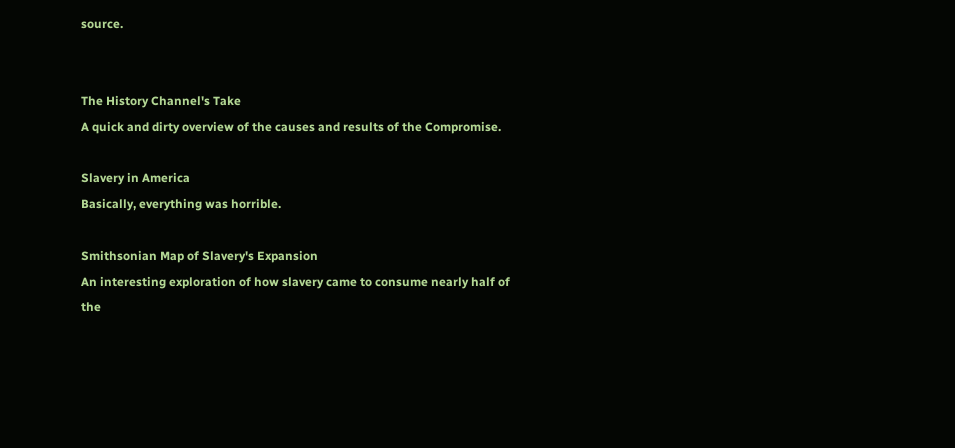source.


The History Channel's Take
A quick and dirty overview of the causes and results of the Compromise.

Slavery in America
Basically, everything was horrible.

Smithsonian Map of Slavery's Expansion
An interesting exploration of how slavery came to consume nearly half of the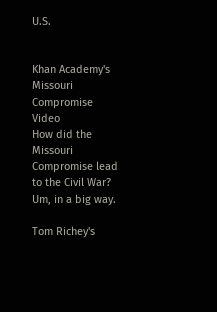U.S.


Khan Academy's Missouri Compromise Video
How did the Missouri Compromise lead to the Civil War? Um, in a big way.

Tom Richey's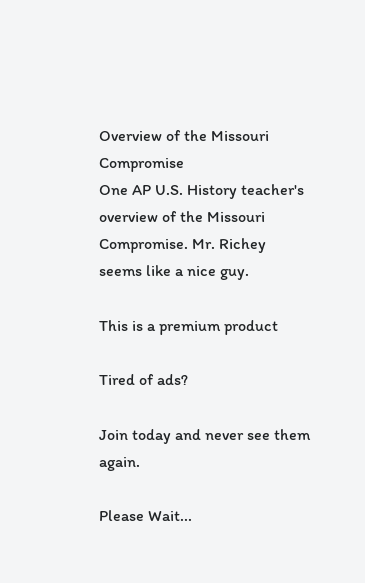Overview of the Missouri Compromise
One AP U.S. History teacher's overview of the Missouri Compromise. Mr. Richey seems like a nice guy.

This is a premium product

Tired of ads?

Join today and never see them again.

Please Wait...